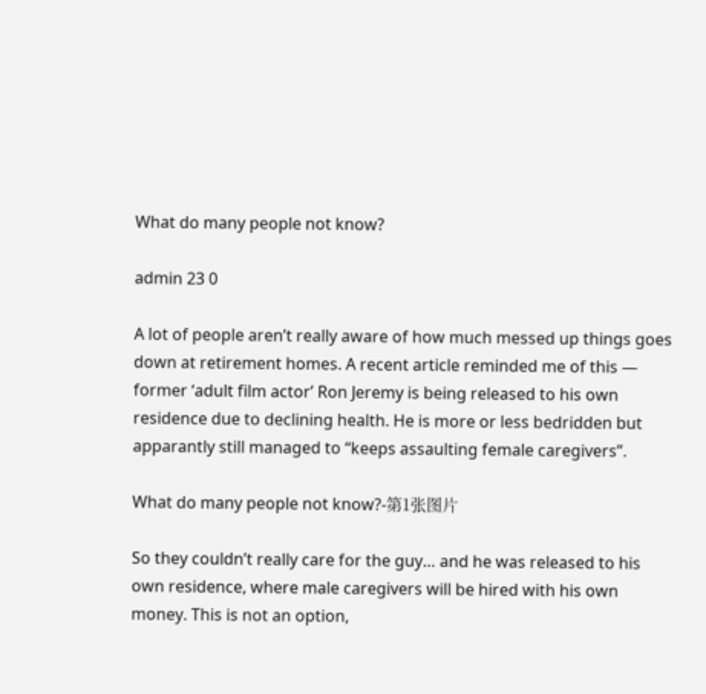What do many people not know?

admin 23 0

A lot of people aren’t really aware of how much messed up things goes down at retirement homes. A recent article reminded me of this — former ‘adult film actor’ Ron Jeremy is being released to his own residence due to declining health. He is more or less bedridden but apparantly still managed to “keeps assaulting female caregivers”.

What do many people not know?-第1张图片

So they couldn’t really care for the guy… and he was released to his own residence, where male caregivers will be hired with his own money. This is not an option,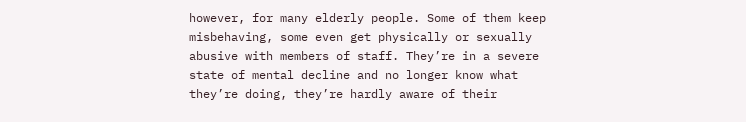however, for many elderly people. Some of them keep misbehaving, some even get physically or sexually abusive with members of staff. They’re in a severe state of mental decline and no longer know what they’re doing, they’re hardly aware of their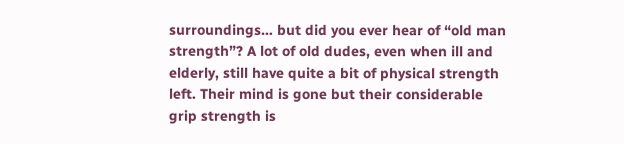surroundings… but did you ever hear of “old man strength”? A lot of old dudes, even when ill and elderly, still have quite a bit of physical strength left. Their mind is gone but their considerable grip strength is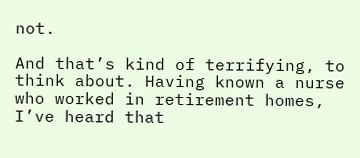not.

And that’s kind of terrifying, to think about. Having known a nurse who worked in retirement homes, I’ve heard that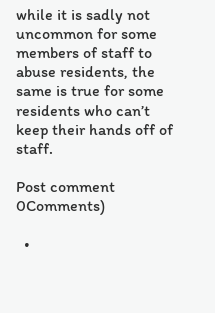while it is sadly not uncommon for some members of staff to abuse residents, the same is true for some residents who can’t keep their hands off of staff.

Post comment 0Comments)

  •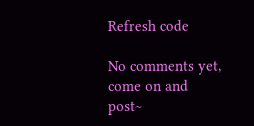Refresh code

No comments yet, come on and post~